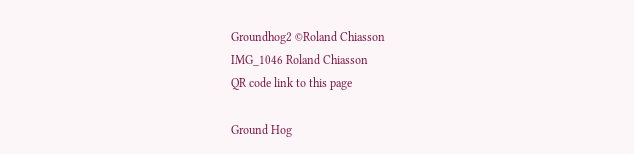Groundhog2 ©Roland Chiasson
IMG_1046 Roland Chiasson
QR code link to this page

Ground Hog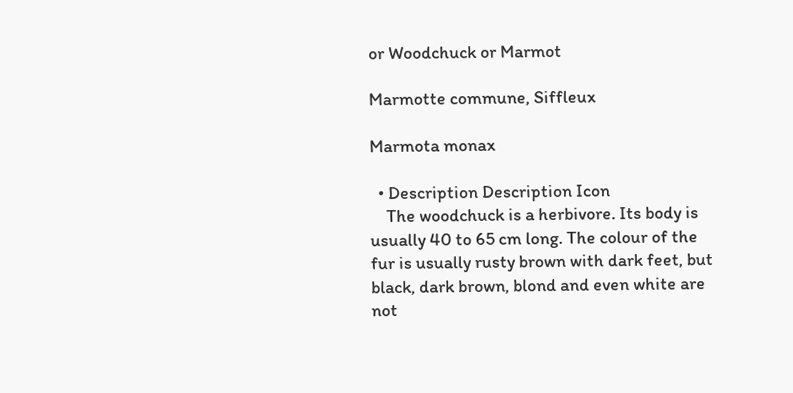or Woodchuck or Marmot

Marmotte commune, Siffleux

Marmota monax

  • Description Description Icon
    The woodchuck is a herbivore. Its body is usually 40 to 65 cm long. The colour of the fur is usually rusty brown with dark feet, but black, dark brown, blond and even white are not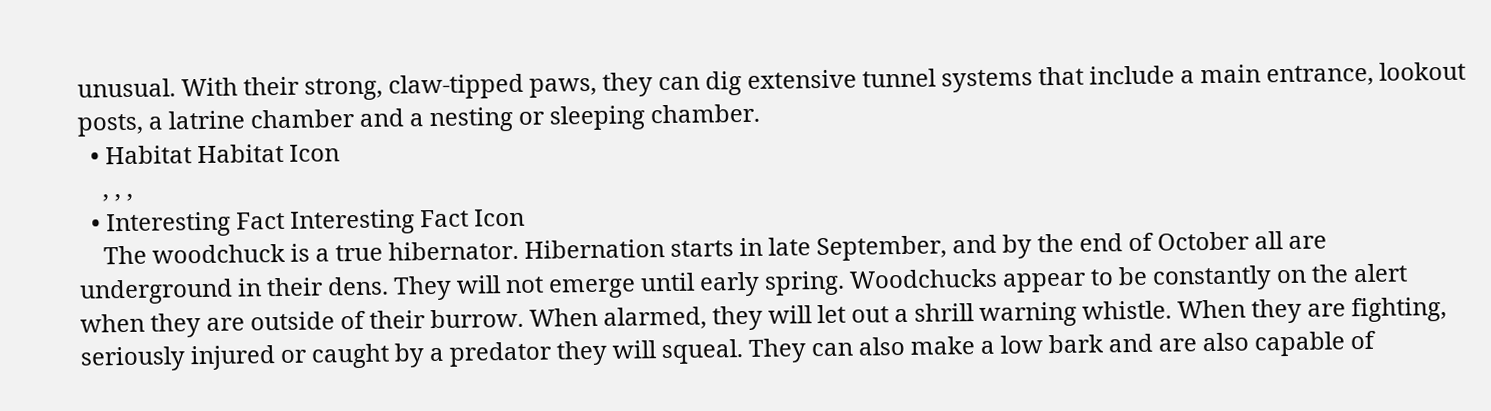unusual. With their strong, claw-tipped paws, they can dig extensive tunnel systems that include a main entrance, lookout posts, a latrine chamber and a nesting or sleeping chamber.
  • Habitat Habitat Icon
    , , ,
  • Interesting Fact Interesting Fact Icon
    The woodchuck is a true hibernator. Hibernation starts in late September, and by the end of October all are underground in their dens. They will not emerge until early spring. Woodchucks appear to be constantly on the alert when they are outside of their burrow. When alarmed, they will let out a shrill warning whistle. When they are fighting, seriously injured or caught by a predator they will squeal. They can also make a low bark and are also capable of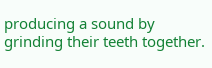producing a sound by grinding their teeth together.